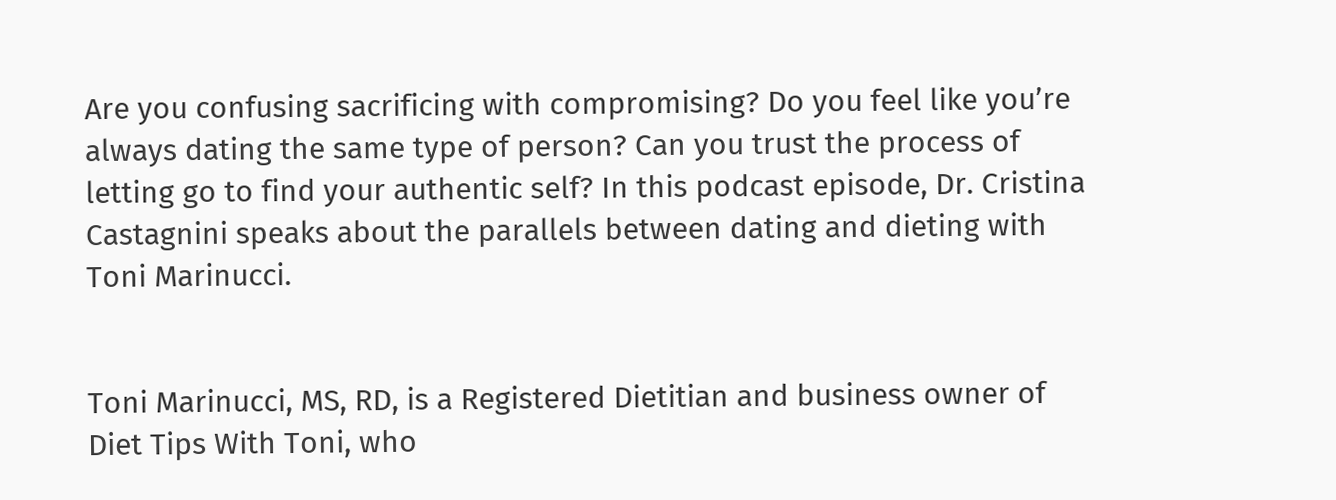Are you confusing sacrificing with compromising? Do you feel like you’re always dating the same type of person? Can you trust the process of letting go to find your authentic self? In this podcast episode, Dr. Cristina Castagnini speaks about the parallels between dating and dieting with Toni Marinucci.


Toni Marinucci, MS, RD, is a Registered Dietitian and business owner of Diet Tips With Toni, who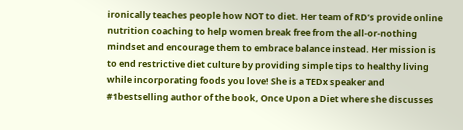ironically teaches people how NOT to diet. Her team of RD’s provide online nutrition coaching to help women break free from the all-or-nothing mindset and encourage them to embrace balance instead. Her mission is to end restrictive diet culture by providing simple tips to healthy living while incorporating foods you love! She is a TEDx speaker and #1bestselling author of the book, Once Upon a Diet where she discusses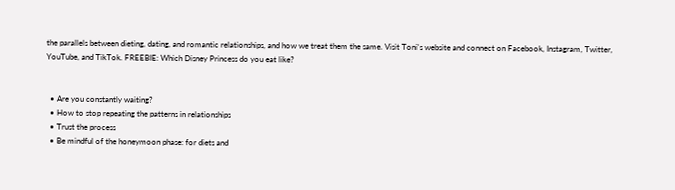the parallels between dieting, dating, and romantic relationships, and how we treat them the same. Visit Toni's website and connect on Facebook, Instagram, Twitter, YouTube, and TikTok. FREEBIE: Which Disney Princess do you eat like?


  • Are you constantly waiting?
  • How to stop repeating the patterns in relationships
  • Trust the process
  • Be mindful of the honeymoon phase: for diets and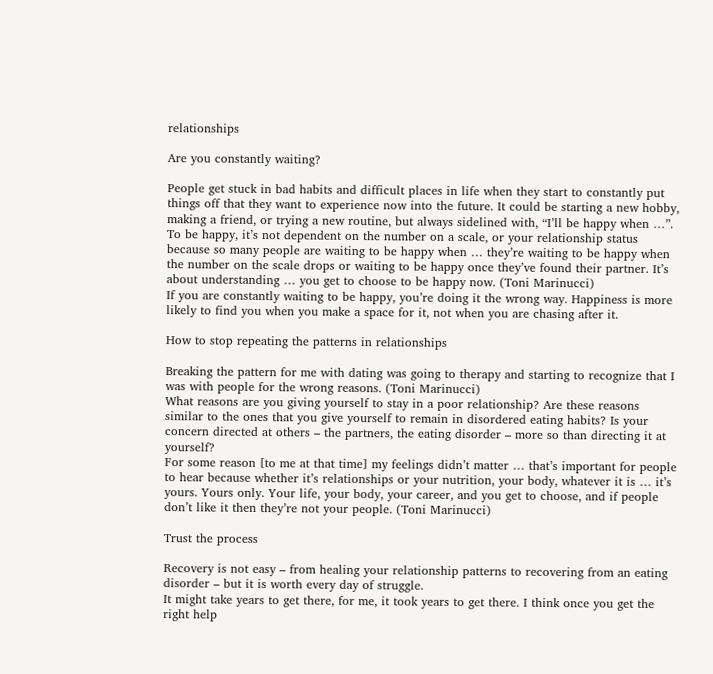relationships

Are you constantly waiting?

People get stuck in bad habits and difficult places in life when they start to constantly put things off that they want to experience now into the future. It could be starting a new hobby, making a friend, or trying a new routine, but always sidelined with, “I’ll be happy when …”.
To be happy, it’s not dependent on the number on a scale, or your relationship status because so many people are waiting to be happy when … they’re waiting to be happy when the number on the scale drops or waiting to be happy once they’ve found their partner. It’s about understanding … you get to choose to be happy now. (Toni Marinucci)
If you are constantly waiting to be happy, you’re doing it the wrong way. Happiness is more likely to find you when you make a space for it, not when you are chasing after it.

How to stop repeating the patterns in relationships

Breaking the pattern for me with dating was going to therapy and starting to recognize that I was with people for the wrong reasons. (Toni Marinucci)
What reasons are you giving yourself to stay in a poor relationship? Are these reasons similar to the ones that you give yourself to remain in disordered eating habits? Is your concern directed at others – the partners, the eating disorder – more so than directing it at yourself?
For some reason [to me at that time] my feelings didn’t matter … that’s important for people to hear because whether it’s relationships or your nutrition, your body, whatever it is … it’s yours. Yours only. Your life, your body, your career, and you get to choose, and if people don’t like it then they’re not your people. (Toni Marinucci)

Trust the process

Recovery is not easy – from healing your relationship patterns to recovering from an eating disorder – but it is worth every day of struggle.
It might take years to get there, for me, it took years to get there. I think once you get the right help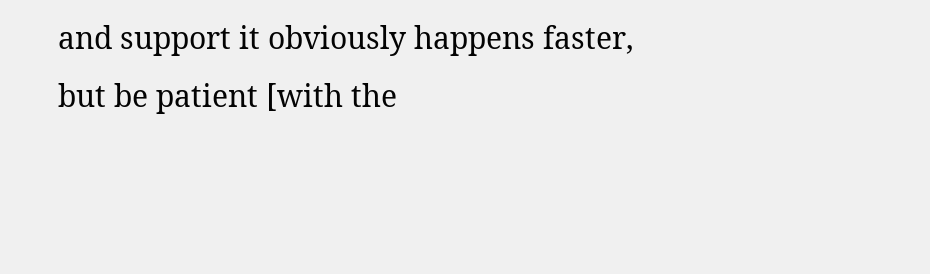and support it obviously happens faster, but be patient [with the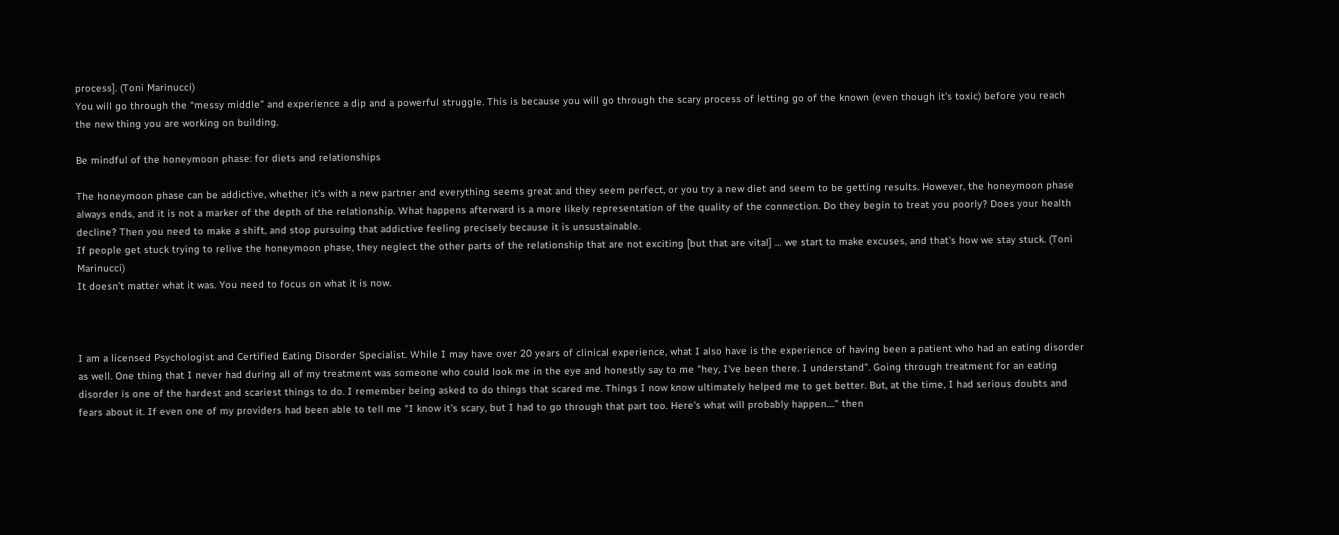process]. (Toni Marinucci)
You will go through the “messy middle” and experience a dip and a powerful struggle. This is because you will go through the scary process of letting go of the known (even though it’s toxic) before you reach the new thing you are working on building.

Be mindful of the honeymoon phase: for diets and relationships

The honeymoon phase can be addictive, whether it’s with a new partner and everything seems great and they seem perfect, or you try a new diet and seem to be getting results. However, the honeymoon phase always ends, and it is not a marker of the depth of the relationship. What happens afterward is a more likely representation of the quality of the connection. Do they begin to treat you poorly? Does your health decline? Then you need to make a shift, and stop pursuing that addictive feeling precisely because it is unsustainable.
If people get stuck trying to relive the honeymoon phase, they neglect the other parts of the relationship that are not exciting [but that are vital] … we start to make excuses, and that’s how we stay stuck. (Toni Marinucci)
It doesn’t matter what it was. You need to focus on what it is now.



I am a licensed Psychologist and Certified Eating Disorder Specialist. While I may have over 20 years of clinical experience, what I also have is the experience of having been a patient who had an eating disorder as well. One thing that I never had during all of my treatment was someone who could look me in the eye and honestly say to me "hey, I've been there. I understand". Going through treatment for an eating disorder is one of the hardest and scariest things to do. I remember being asked to do things that scared me. Things I now know ultimately helped me to get better. But, at the time, I had serious doubts and fears about it. If even one of my providers had been able to tell me "I know it's scary, but I had to go through that part too. Here's what will probably happen...." then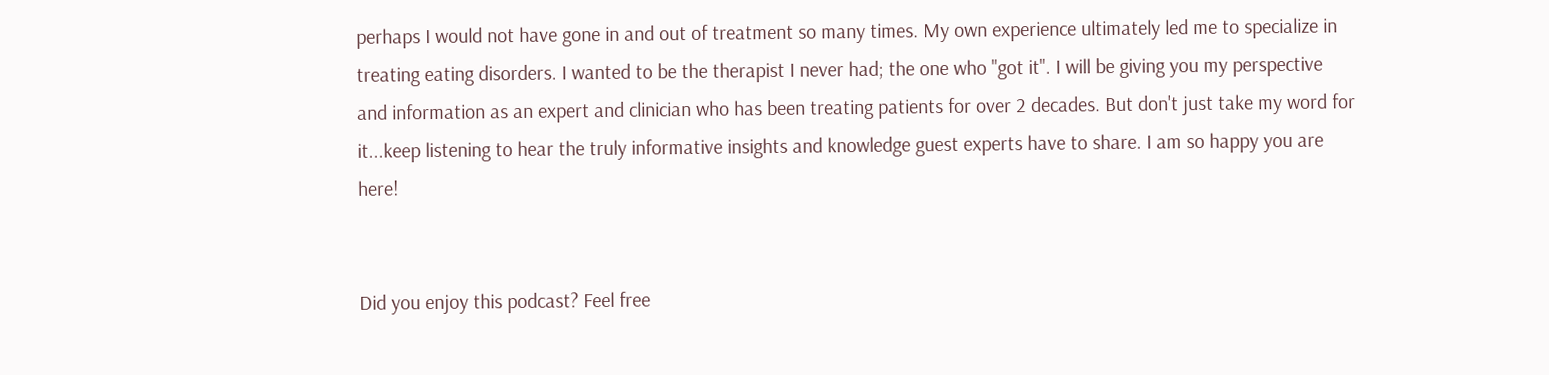perhaps I would not have gone in and out of treatment so many times. My own experience ultimately led me to specialize in treating eating disorders. I wanted to be the therapist I never had; the one who "got it". I will be giving you my perspective and information as an expert and clinician who has been treating patients for over 2 decades. But don't just take my word for it...keep listening to hear the truly informative insights and knowledge guest experts have to share. I am so happy you are here!


Did you enjoy this podcast? Feel free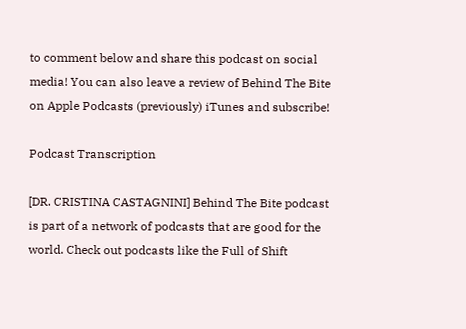to comment below and share this podcast on social media! You can also leave a review of Behind The Bite on Apple Podcasts (previously) iTunes and subscribe!

Podcast Transcription

[DR. CRISTINA CASTAGNINI] Behind The Bite podcast is part of a network of podcasts that are good for the world. Check out podcasts like the Full of Shift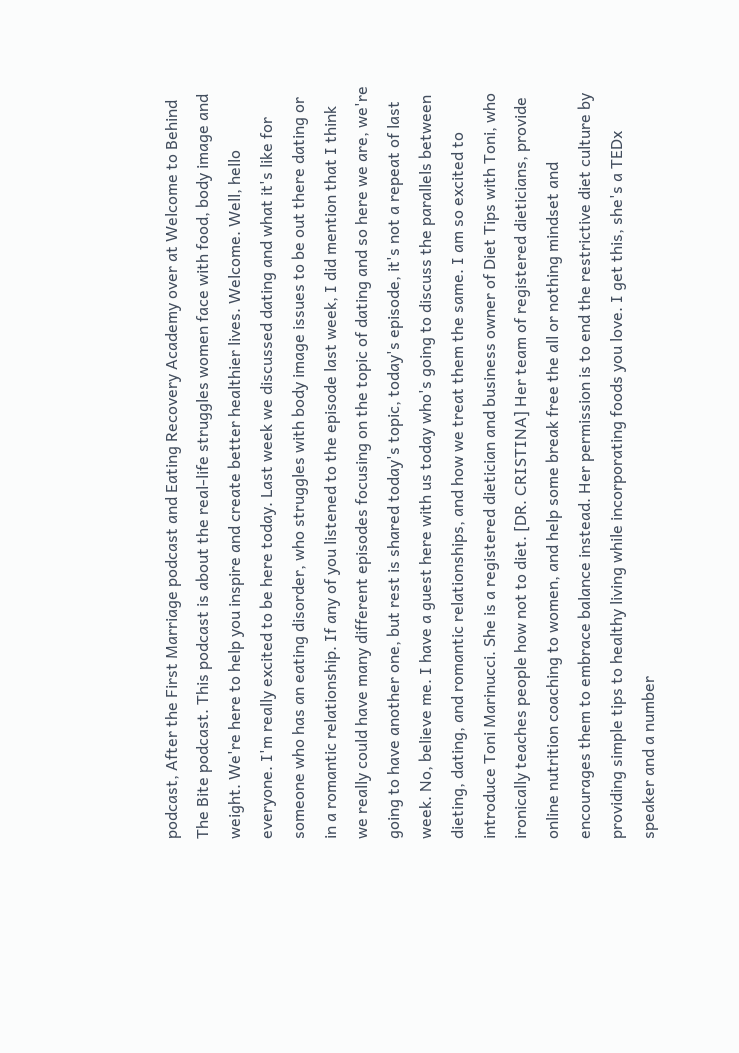podcast, After the First Marriage podcast and Eating Recovery Academy over at Welcome to Behind The Bite podcast. This podcast is about the real-life struggles women face with food, body image and weight. We're here to help you inspire and create better healthier lives. Welcome. Well, hello everyone. I'm really excited to be here today. Last week we discussed dating and what it's like for someone who has an eating disorder, who struggles with body image issues to be out there dating or in a romantic relationship. If any of you listened to the episode last week, I did mention that I think we really could have many different episodes focusing on the topic of dating and so here we are, we're going to have another one, but rest is shared today's topic, today's episode, it's not a repeat of last week. No, believe me. I have a guest here with us today who's going to discuss the parallels between dieting, dating, and romantic relationships, and how we treat them the same. I am so excited to introduce Toni Marinucci. She is a registered dietician and business owner of Diet Tips with Toni, who ironically teaches people how not to diet. [DR. CRISTINA] Her team of registered dieticians, provide online nutrition coaching to women, and help some break free the all or nothing mindset and encourages them to embrace balance instead. Her permission is to end the restrictive diet culture by providing simple tips to healthy living while incorporating foods you love. I get this, she's a TEDx speaker and a number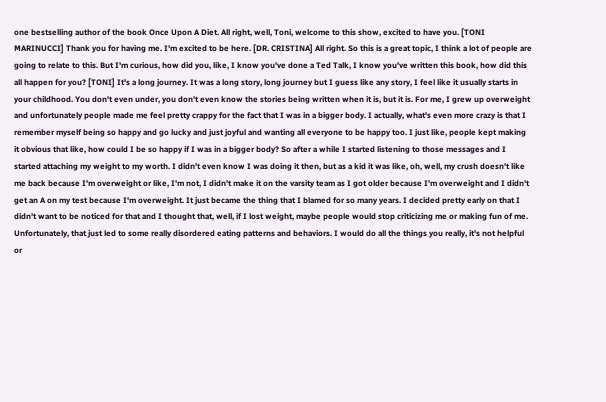one bestselling author of the book Once Upon A Diet. All right, well, Toni, welcome to this show, excited to have you. [TONI MARINUCCI] Thank you for having me. I'm excited to be here. [DR. CRISTINA] All right. So this is a great topic, I think a lot of people are going to relate to this. But I'm curious, how did you, like, I know you've done a Ted Talk, I know you've written this book, how did this all happen for you? [TONI] It's a long journey. It was a long story, long journey but I guess like any story, I feel like it usually starts in your childhood. You don't even under, you don't even know the stories being written when it is, but it is. For me, I grew up overweight and unfortunately people made me feel pretty crappy for the fact that I was in a bigger body. I actually, what's even more crazy is that I remember myself being so happy and go lucky and just joyful and wanting all everyone to be happy too. I just like, people kept making it obvious that like, how could I be so happy if I was in a bigger body? So after a while I started listening to those messages and I started attaching my weight to my worth. I didn't even know I was doing it then, but as a kid it was like, oh, well, my crush doesn't like me back because I'm overweight or like, I'm not, I didn't make it on the varsity team as I got older because I'm overweight and I didn't get an A on my test because I'm overweight. It just became the thing that I blamed for so many years. I decided pretty early on that I didn't want to be noticed for that and I thought that, well, if I lost weight, maybe people would stop criticizing me or making fun of me. Unfortunately, that just led to some really disordered eating patterns and behaviors. I would do all the things you really, it's not helpful or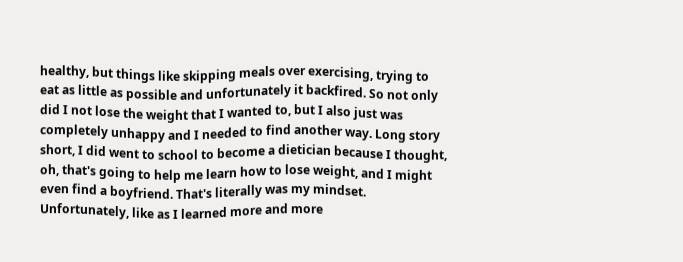healthy, but things like skipping meals over exercising, trying to eat as little as possible and unfortunately it backfired. So not only did I not lose the weight that I wanted to, but I also just was completely unhappy and I needed to find another way. Long story short, I did went to school to become a dietician because I thought, oh, that's going to help me learn how to lose weight, and I might even find a boyfriend. That's literally was my mindset. Unfortunately, like as I learned more and more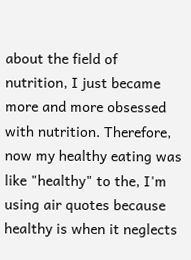about the field of nutrition, I just became more and more obsessed with nutrition. Therefore, now my healthy eating was like "healthy" to the, I'm using air quotes because healthy is when it neglects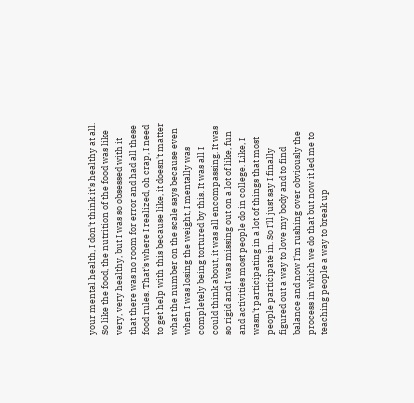your mental health, I don't think it's healthy at all. So like the food, the nutrition of the food was like very, very healthy, but I was so obsessed with it that there was no room for error and had all these food rules. That's where I realized, oh crap, I need to get help with this because like, it doesn't matter what the number on the scale says because even when I was losing the weight, I mentally was completely being tortured by this. It was all I could think about, it was all encompassing. It was so rigid and I was missing out on a lot of like, fun and activities most people do in college. Like, I wasn't participating in a lot of things that most people participate in. So I'll just say I finally figured out a way to love my body and to find balance and now I'm rushing over obviously the process in which we do that but now it led me to teaching people a way to break up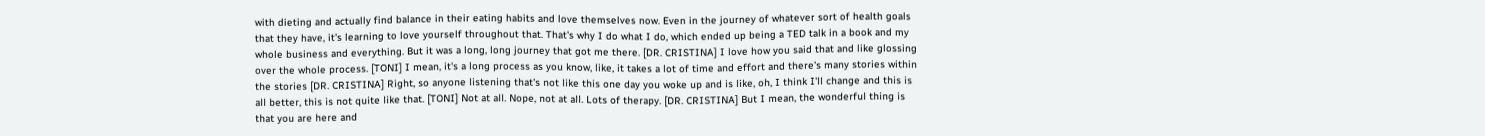with dieting and actually find balance in their eating habits and love themselves now. Even in the journey of whatever sort of health goals that they have, it's learning to love yourself throughout that. That's why I do what I do, which ended up being a TED talk in a book and my whole business and everything. But it was a long, long journey that got me there. [DR. CRISTINA] I love how you said that and like glossing over the whole process. [TONI] I mean, it's a long process as you know, like, it takes a lot of time and effort and there's many stories within the stories [DR. CRISTINA] Right, so anyone listening that's not like this one day you woke up and is like, oh, I think I'll change and this is all better, this is not quite like that. [TONI] Not at all. Nope, not at all. Lots of therapy. [DR. CRISTINA] But I mean, the wonderful thing is that you are here and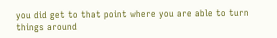you did get to that point where you are able to turn things around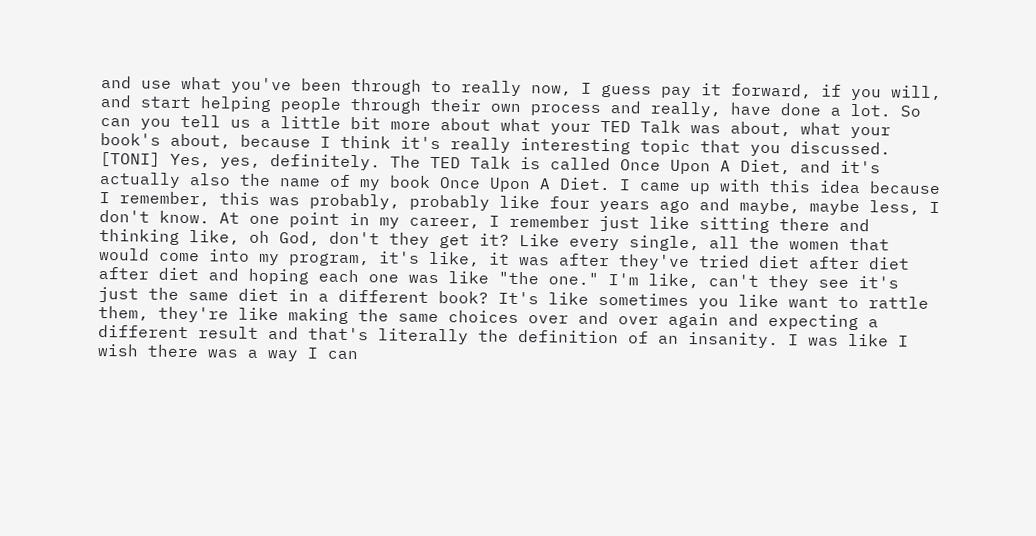and use what you've been through to really now, I guess pay it forward, if you will, and start helping people through their own process and really, have done a lot. So can you tell us a little bit more about what your TED Talk was about, what your book's about, because I think it's really interesting topic that you discussed. [TONI] Yes, yes, definitely. The TED Talk is called Once Upon A Diet, and it's actually also the name of my book Once Upon A Diet. I came up with this idea because I remember, this was probably, probably like four years ago and maybe, maybe less, I don't know. At one point in my career, I remember just like sitting there and thinking like, oh God, don't they get it? Like every single, all the women that would come into my program, it's like, it was after they've tried diet after diet after diet and hoping each one was like "the one." I'm like, can't they see it's just the same diet in a different book? It's like sometimes you like want to rattle them, they're like making the same choices over and over again and expecting a different result and that's literally the definition of an insanity. I was like I wish there was a way I can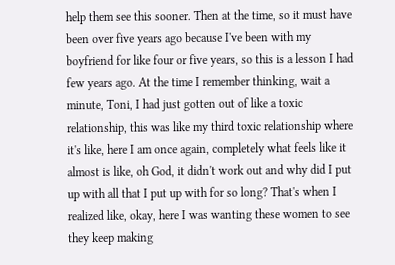help them see this sooner. Then at the time, so it must have been over five years ago because I've been with my boyfriend for like four or five years, so this is a lesson I had few years ago. At the time I remember thinking, wait a minute, Toni, I had just gotten out of like a toxic relationship, this was like my third toxic relationship where it's like, here I am once again, completely what feels like it almost is like, oh God, it didn't work out and why did I put up with all that I put up with for so long? That's when I realized like, okay, here I was wanting these women to see they keep making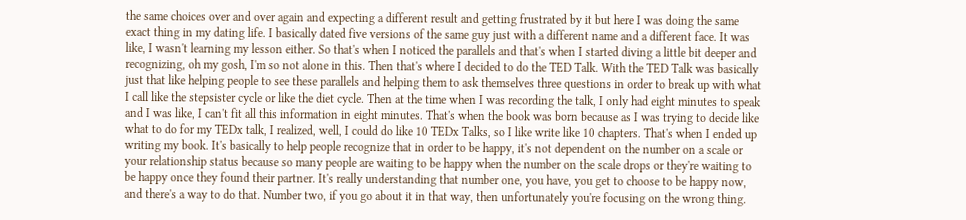the same choices over and over again and expecting a different result and getting frustrated by it but here I was doing the same exact thing in my dating life. I basically dated five versions of the same guy just with a different name and a different face. It was like, I wasn't learning my lesson either. So that's when I noticed the parallels and that's when I started diving a little bit deeper and recognizing, oh my gosh, I'm so not alone in this. Then that's where I decided to do the TED Talk. With the TED Talk was basically just that like helping people to see these parallels and helping them to ask themselves three questions in order to break up with what I call like the stepsister cycle or like the diet cycle. Then at the time when I was recording the talk, I only had eight minutes to speak and I was like, I can't fit all this information in eight minutes. That's when the book was born because as I was trying to decide like what to do for my TEDx talk, I realized, well, I could do like 10 TEDx Talks, so I like write like 10 chapters. That's when I ended up writing my book. It's basically to help people recognize that in order to be happy, it's not dependent on the number on a scale or your relationship status because so many people are waiting to be happy when the number on the scale drops or they're waiting to be happy once they found their partner. It's really understanding that number one, you have, you get to choose to be happy now, and there's a way to do that. Number two, if you go about it in that way, then unfortunately you're focusing on the wrong thing.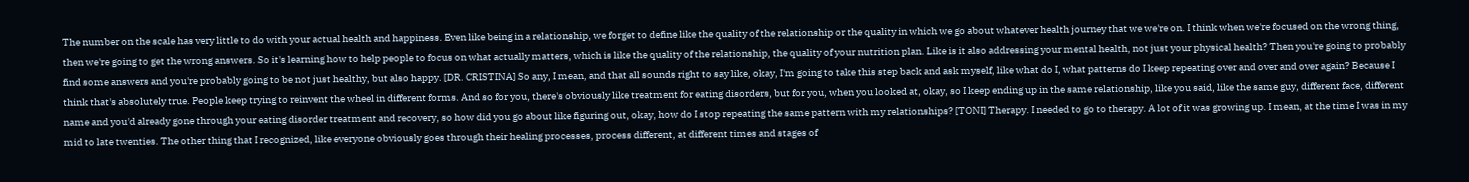The number on the scale has very little to do with your actual health and happiness. Even like being in a relationship, we forget to define like the quality of the relationship or the quality in which we go about whatever health journey that we we're on. I think when we're focused on the wrong thing, then we're going to get the wrong answers. So it's learning how to help people to focus on what actually matters, which is like the quality of the relationship, the quality of your nutrition plan. Like is it also addressing your mental health, not just your physical health? Then you're going to probably find some answers and you're probably going to be not just healthy, but also happy. [DR. CRISTINA] So any, I mean, and that all sounds right to say like, okay, I'm going to take this step back and ask myself, like what do I, what patterns do I keep repeating over and over and over again? Because I think that's absolutely true. People keep trying to reinvent the wheel in different forms. And so for you, there's obviously like treatment for eating disorders, but for you, when you looked at, okay, so I keep ending up in the same relationship, like you said, like the same guy, different face, different name and you'd already gone through your eating disorder treatment and recovery, so how did you go about like figuring out, okay, how do I stop repeating the same pattern with my relationships? [TONI] Therapy. I needed to go to therapy. A lot of it was growing up. I mean, at the time I was in my mid to late twenties. The other thing that I recognized, like everyone obviously goes through their healing processes, process different, at different times and stages of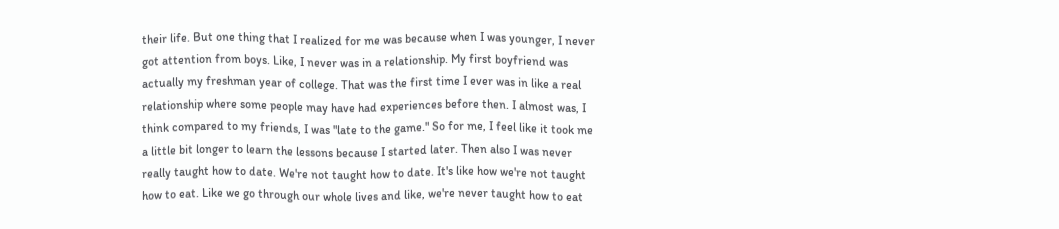their life. But one thing that I realized for me was because when I was younger, I never got attention from boys. Like, I never was in a relationship. My first boyfriend was actually my freshman year of college. That was the first time I ever was in like a real relationship where some people may have had experiences before then. I almost was, I think compared to my friends, I was "late to the game." So for me, I feel like it took me a little bit longer to learn the lessons because I started later. Then also I was never really taught how to date. We're not taught how to date. It's like how we're not taught how to eat. Like we go through our whole lives and like, we're never taught how to eat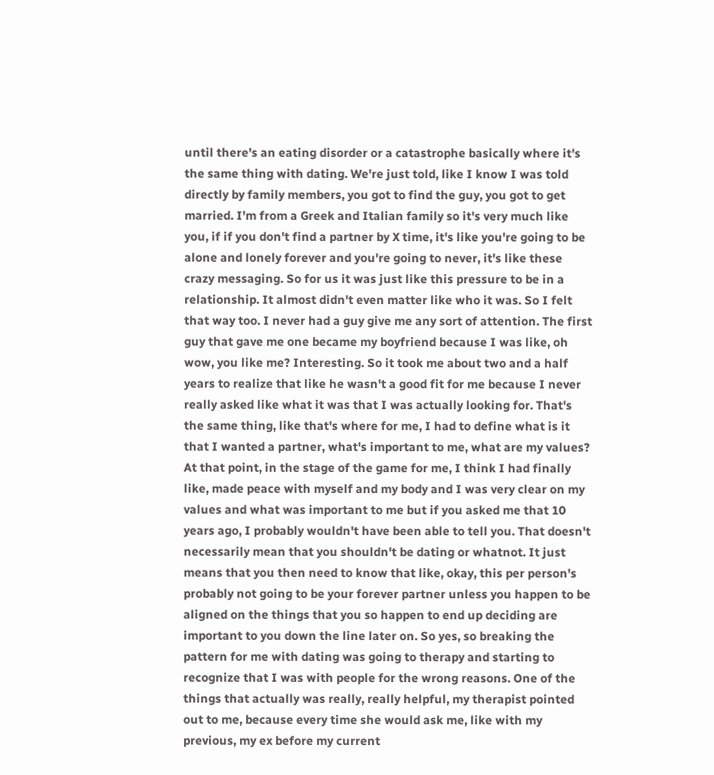until there's an eating disorder or a catastrophe basically where it's the same thing with dating. We're just told, like I know I was told directly by family members, you got to find the guy, you got to get married. I'm from a Greek and Italian family so it's very much like you, if if you don't find a partner by X time, it's like you're going to be alone and lonely forever and you're going to never, it's like these crazy messaging. So for us it was just like this pressure to be in a relationship. It almost didn't even matter like who it was. So I felt that way too. I never had a guy give me any sort of attention. The first guy that gave me one became my boyfriend because I was like, oh wow, you like me? Interesting. So it took me about two and a half years to realize that like he wasn't a good fit for me because I never really asked like what it was that I was actually looking for. That's the same thing, like that's where for me, I had to define what is it that I wanted a partner, what's important to me, what are my values? At that point, in the stage of the game for me, I think I had finally like, made peace with myself and my body and I was very clear on my values and what was important to me but if you asked me that 10 years ago, I probably wouldn't have been able to tell you. That doesn't necessarily mean that you shouldn't be dating or whatnot. It just means that you then need to know that like, okay, this per person's probably not going to be your forever partner unless you happen to be aligned on the things that you so happen to end up deciding are important to you down the line later on. So yes, so breaking the pattern for me with dating was going to therapy and starting to recognize that I was with people for the wrong reasons. One of the things that actually was really, really helpful, my therapist pointed out to me, because every time she would ask me, like with my previous, my ex before my current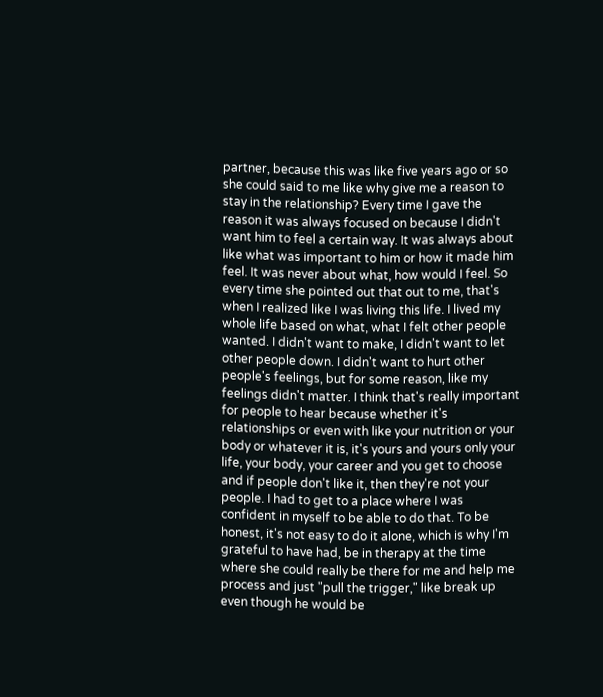partner, because this was like five years ago or so she could said to me like why give me a reason to stay in the relationship? Every time I gave the reason it was always focused on because I didn't want him to feel a certain way. It was always about like what was important to him or how it made him feel. It was never about what, how would I feel. So every time she pointed out that out to me, that's when I realized like I was living this life. I lived my whole life based on what, what I felt other people wanted. I didn't want to make, I didn't want to let other people down. I didn't want to hurt other people's feelings, but for some reason, like my feelings didn't matter. I think that's really important for people to hear because whether it's relationships or even with like your nutrition or your body or whatever it is, it's yours and yours only your life, your body, your career and you get to choose and if people don't like it, then they're not your people. I had to get to a place where I was confident in myself to be able to do that. To be honest, it's not easy to do it alone, which is why I'm grateful to have had, be in therapy at the time where she could really be there for me and help me process and just "pull the trigger," like break up even though he would be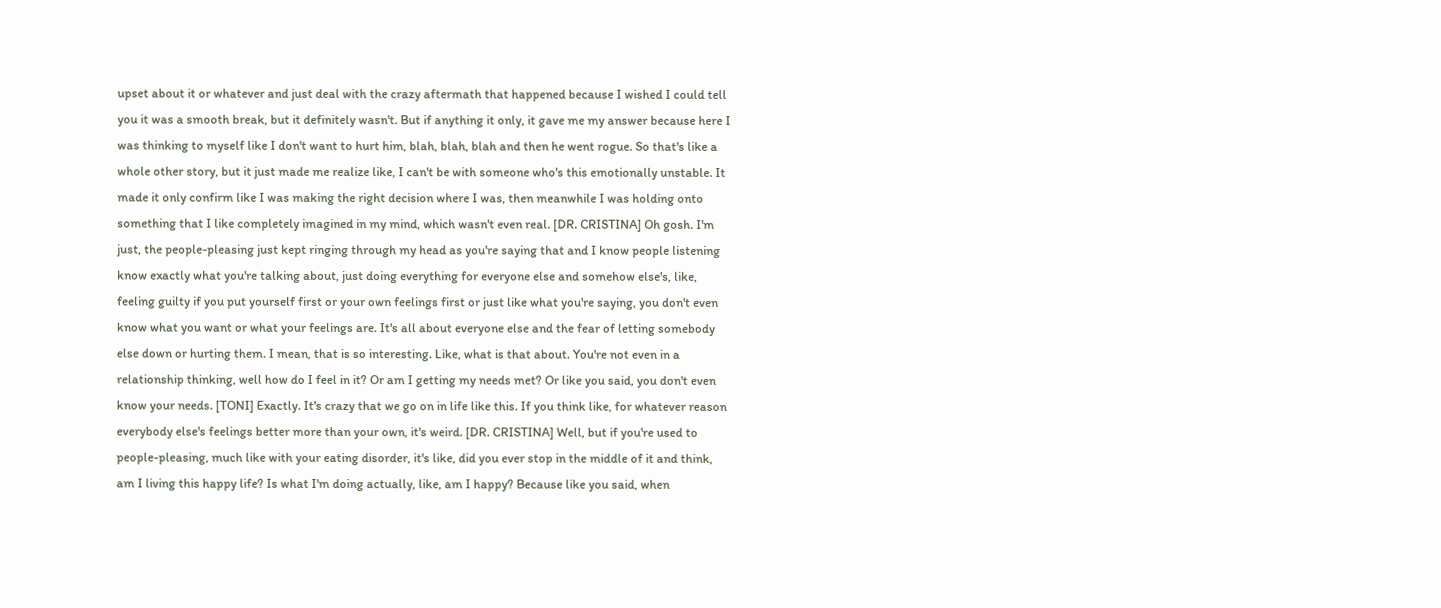upset about it or whatever and just deal with the crazy aftermath that happened because I wished I could tell you it was a smooth break, but it definitely wasn't. But if anything it only, it gave me my answer because here I was thinking to myself like I don't want to hurt him, blah, blah, blah and then he went rogue. So that's like a whole other story, but it just made me realize like, I can't be with someone who's this emotionally unstable. It made it only confirm like I was making the right decision where I was, then meanwhile I was holding onto something that I like completely imagined in my mind, which wasn't even real. [DR. CRISTINA] Oh gosh. I'm just, the people-pleasing just kept ringing through my head as you're saying that and I know people listening know exactly what you're talking about, just doing everything for everyone else and somehow else's, like, feeling guilty if you put yourself first or your own feelings first or just like what you're saying, you don't even know what you want or what your feelings are. It's all about everyone else and the fear of letting somebody else down or hurting them. I mean, that is so interesting. Like, what is that about. You're not even in a relationship thinking, well how do I feel in it? Or am I getting my needs met? Or like you said, you don't even know your needs. [TONI] Exactly. It's crazy that we go on in life like this. If you think like, for whatever reason everybody else's feelings better more than your own, it's weird. [DR. CRISTINA] Well, but if you're used to people-pleasing, much like with your eating disorder, it's like, did you ever stop in the middle of it and think, am I living this happy life? Is what I'm doing actually, like, am I happy? Because like you said, when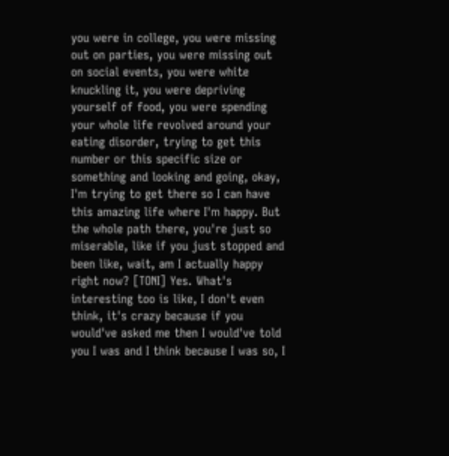you were in college, you were missing out on parties, you were missing out on social events, you were white knuckling it, you were depriving yourself of food, you were spending your whole life revolved around your eating disorder, trying to get this number or this specific size or something and looking and going, okay, I'm trying to get there so I can have this amazing life where I'm happy. But the whole path there, you're just so miserable, like if you just stopped and been like, wait, am I actually happy right now? [TONI] Yes. What's interesting too is like, I don't even think, it's crazy because if you would've asked me then I would've told you I was and I think because I was so, I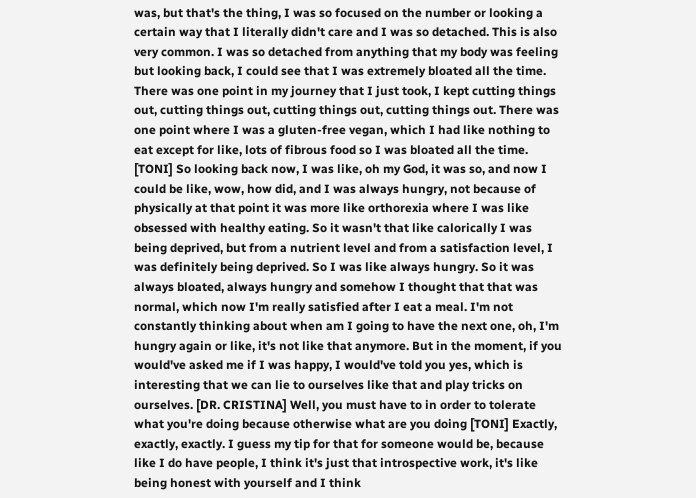was, but that's the thing, I was so focused on the number or looking a certain way that I literally didn't care and I was so detached. This is also very common. I was so detached from anything that my body was feeling but looking back, I could see that I was extremely bloated all the time. There was one point in my journey that I just took, I kept cutting things out, cutting things out, cutting things out, cutting things out. There was one point where I was a gluten-free vegan, which I had like nothing to eat except for like, lots of fibrous food so I was bloated all the time. [TONI] So looking back now, I was like, oh my God, it was so, and now I could be like, wow, how did, and I was always hungry, not because of physically at that point it was more like orthorexia where I was like obsessed with healthy eating. So it wasn't that like calorically I was being deprived, but from a nutrient level and from a satisfaction level, I was definitely being deprived. So I was like always hungry. So it was always bloated, always hungry and somehow I thought that that was normal, which now I'm really satisfied after I eat a meal. I'm not constantly thinking about when am I going to have the next one, oh, I'm hungry again or like, it's not like that anymore. But in the moment, if you would've asked me if I was happy, I would've told you yes, which is interesting that we can lie to ourselves like that and play tricks on ourselves. [DR. CRISTINA] Well, you must have to in order to tolerate what you're doing because otherwise what are you doing [TONI] Exactly, exactly, exactly. I guess my tip for that for someone would be, because like I do have people, I think it's just that introspective work, it's like being honest with yourself and I think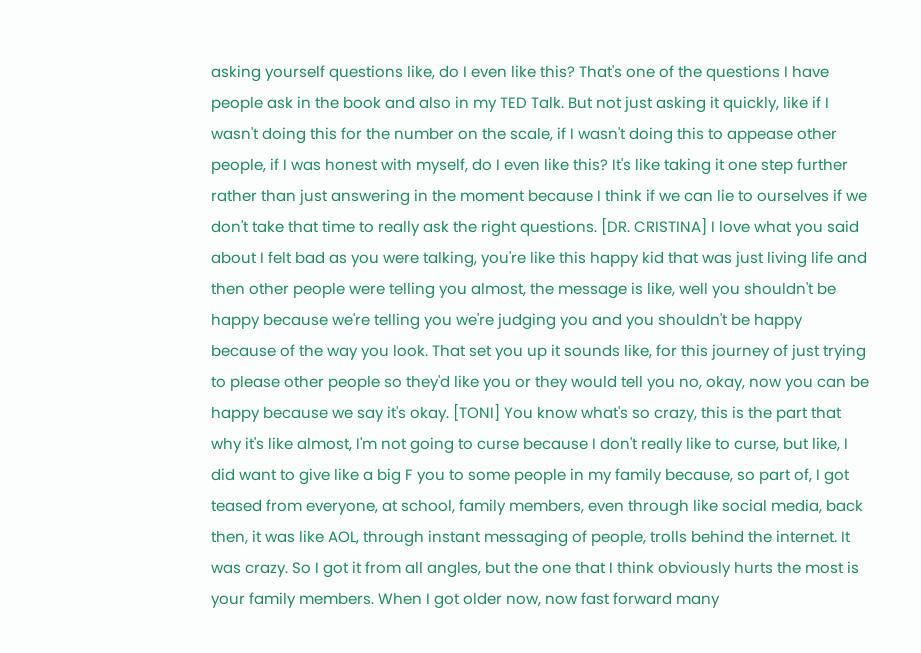asking yourself questions like, do I even like this? That's one of the questions I have people ask in the book and also in my TED Talk. But not just asking it quickly, like if I wasn't doing this for the number on the scale, if I wasn't doing this to appease other people, if I was honest with myself, do I even like this? It's like taking it one step further rather than just answering in the moment because I think if we can lie to ourselves if we don't take that time to really ask the right questions. [DR. CRISTINA] I love what you said about I felt bad as you were talking, you're like this happy kid that was just living life and then other people were telling you almost, the message is like, well you shouldn't be happy because we're telling you we're judging you and you shouldn't be happy because of the way you look. That set you up it sounds like, for this journey of just trying to please other people so they'd like you or they would tell you no, okay, now you can be happy because we say it's okay. [TONI] You know what's so crazy, this is the part that why it's like almost, I'm not going to curse because I don't really like to curse, but like, I did want to give like a big F you to some people in my family because, so part of, I got teased from everyone, at school, family members, even through like social media, back then, it was like AOL, through instant messaging of people, trolls behind the internet. It was crazy. So I got it from all angles, but the one that I think obviously hurts the most is your family members. When I got older now, now fast forward many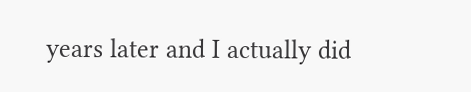years later and I actually did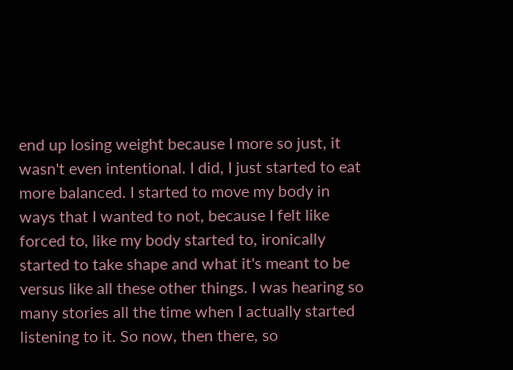end up losing weight because I more so just, it wasn't even intentional. I did, I just started to eat more balanced. I started to move my body in ways that I wanted to not, because I felt like forced to, like my body started to, ironically started to take shape and what it's meant to be versus like all these other things. I was hearing so many stories all the time when I actually started listening to it. So now, then there, so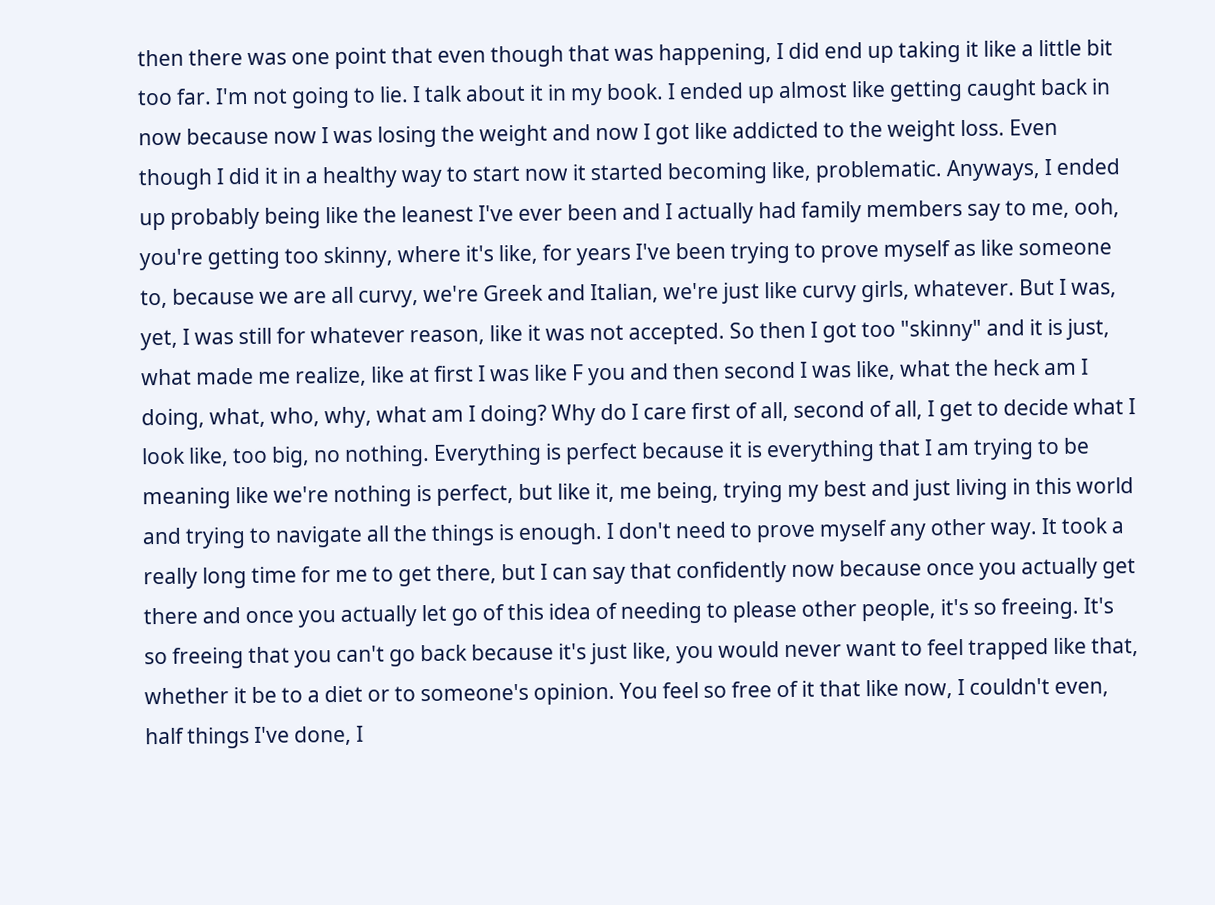then there was one point that even though that was happening, I did end up taking it like a little bit too far. I'm not going to lie. I talk about it in my book. I ended up almost like getting caught back in now because now I was losing the weight and now I got like addicted to the weight loss. Even though I did it in a healthy way to start now it started becoming like, problematic. Anyways, I ended up probably being like the leanest I've ever been and I actually had family members say to me, ooh, you're getting too skinny, where it's like, for years I've been trying to prove myself as like someone to, because we are all curvy, we're Greek and Italian, we're just like curvy girls, whatever. But I was, yet, I was still for whatever reason, like it was not accepted. So then I got too "skinny" and it is just, what made me realize, like at first I was like F you and then second I was like, what the heck am I doing, what, who, why, what am I doing? Why do I care first of all, second of all, I get to decide what I look like, too big, no nothing. Everything is perfect because it is everything that I am trying to be meaning like we're nothing is perfect, but like it, me being, trying my best and just living in this world and trying to navigate all the things is enough. I don't need to prove myself any other way. It took a really long time for me to get there, but I can say that confidently now because once you actually get there and once you actually let go of this idea of needing to please other people, it's so freeing. It's so freeing that you can't go back because it's just like, you would never want to feel trapped like that, whether it be to a diet or to someone's opinion. You feel so free of it that like now, I couldn't even, half things I've done, I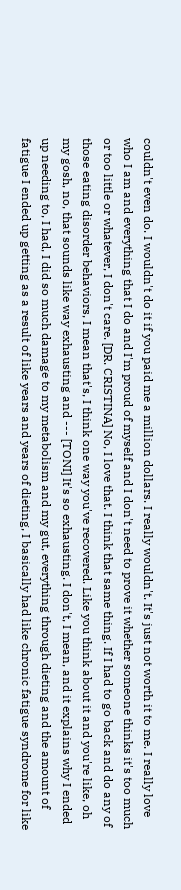couldn't even do. I wouldn't do it if you paid me a million dollars. I really wouldn't. It's just not worth it to me. I really love who I am and everything that I do and I'm proud of myself and I don't need to prove it whether someone thinks it's too much or too little or whatever, I don't care. [DR. CRISTINA] No, I love that. I think that same thing. If I had to go back and do any of those eating disorder behaviors, I mean that's, I think one way you've recovered. Like you think about it and you're like, oh my gosh, no, that sounds like way exhausting and --- [TONI] It's so exhausting. I don't, I mean, and it explains why I ended up needing to, I had, I did so much damage to my metabolism and my gut, everything through dieting and the amount of fatigue I ended up getting as a result of like years and years of dieting, I basically had like chronic fatigue syndrome for like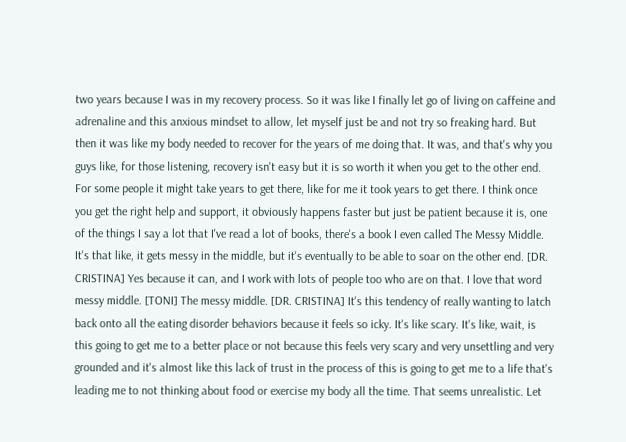two years because I was in my recovery process. So it was like I finally let go of living on caffeine and adrenaline and this anxious mindset to allow, let myself just be and not try so freaking hard. But then it was like my body needed to recover for the years of me doing that. It was, and that's why you guys like, for those listening, recovery isn't easy but it is so worth it when you get to the other end. For some people it might take years to get there, like for me it took years to get there. I think once you get the right help and support, it obviously happens faster but just be patient because it is, one of the things I say a lot that I've read a lot of books, there's a book I even called The Messy Middle. It's that like, it gets messy in the middle, but it's eventually to be able to soar on the other end. [DR. CRISTINA] Yes because it can, and I work with lots of people too who are on that. I love that word messy middle. [TONI] The messy middle. [DR. CRISTINA] It's this tendency of really wanting to latch back onto all the eating disorder behaviors because it feels so icky. It's like scary. It's like, wait, is this going to get me to a better place or not because this feels very scary and very unsettling and very grounded and it's almost like this lack of trust in the process of this is going to get me to a life that's leading me to not thinking about food or exercise my body all the time. That seems unrealistic. Let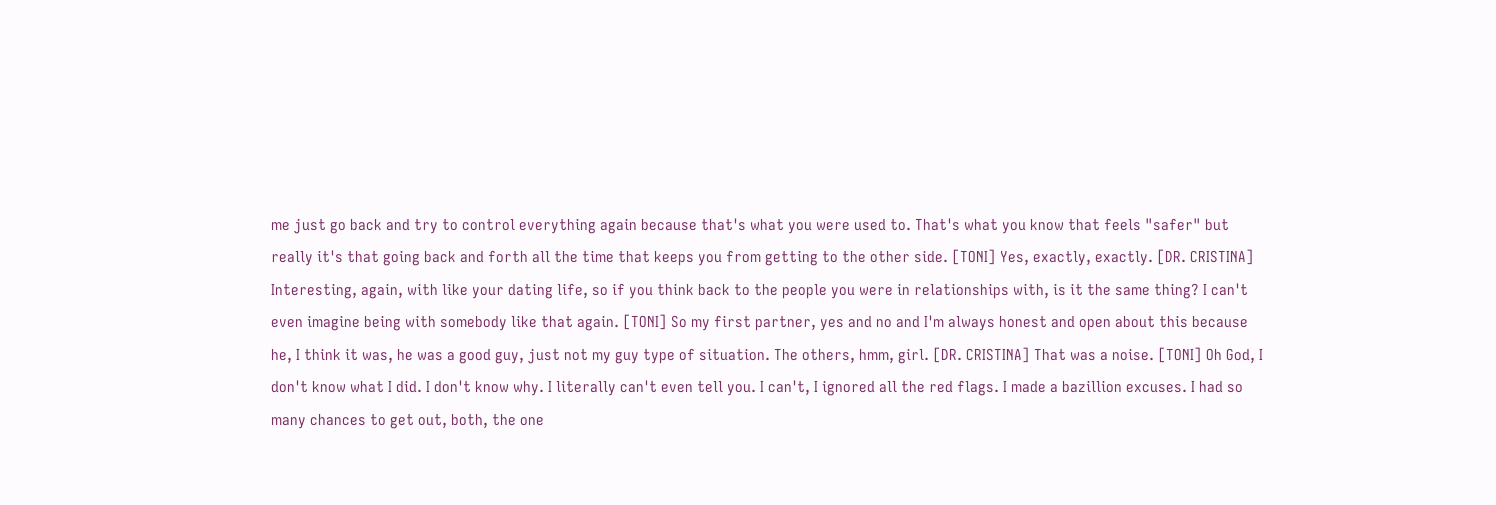me just go back and try to control everything again because that's what you were used to. That's what you know that feels "safer" but really it's that going back and forth all the time that keeps you from getting to the other side. [TONI] Yes, exactly, exactly. [DR. CRISTINA] Interesting, again, with like your dating life, so if you think back to the people you were in relationships with, is it the same thing? I can't even imagine being with somebody like that again. [TONI] So my first partner, yes and no and I'm always honest and open about this because he, I think it was, he was a good guy, just not my guy type of situation. The others, hmm, girl. [DR. CRISTINA] That was a noise. [TONI] Oh God, I don't know what I did. I don't know why. I literally can't even tell you. I can't, I ignored all the red flags. I made a bazillion excuses. I had so many chances to get out, both, the one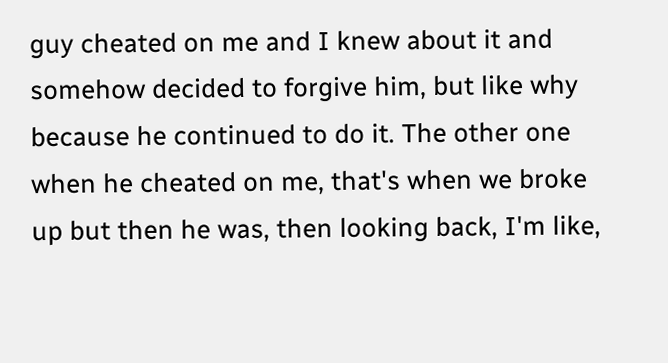guy cheated on me and I knew about it and somehow decided to forgive him, but like why because he continued to do it. The other one when he cheated on me, that's when we broke up but then he was, then looking back, I'm like,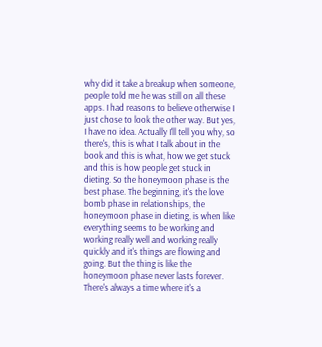why did it take a breakup when someone, people told me he was still on all these apps. I had reasons to believe otherwise I just chose to look the other way. But yes, I have no idea. Actually I'll tell you why, so there's, this is what I talk about in the book and this is what, how we get stuck and this is how people get stuck in dieting. So the honeymoon phase is the best phase. The beginning, it's the love bomb phase in relationships, the honeymoon phase in dieting, is when like everything seems to be working and working really well and working really quickly and it's things are flowing and going. But the thing is like the honeymoon phase never lasts forever. There's always a time where it's a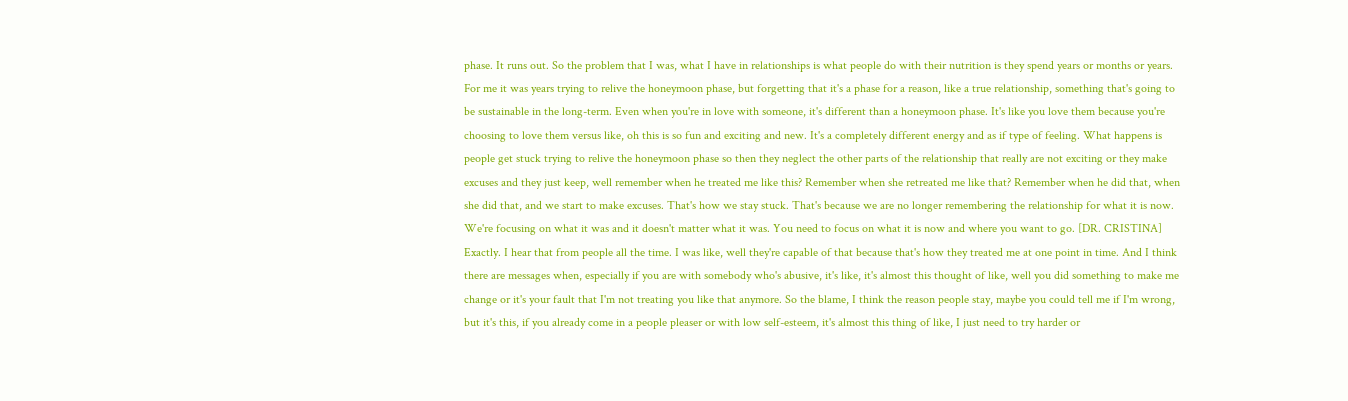phase. It runs out. So the problem that I was, what I have in relationships is what people do with their nutrition is they spend years or months or years. For me it was years trying to relive the honeymoon phase, but forgetting that it's a phase for a reason, like a true relationship, something that's going to be sustainable in the long-term. Even when you're in love with someone, it's different than a honeymoon phase. It's like you love them because you're choosing to love them versus like, oh this is so fun and exciting and new. It's a completely different energy and as if type of feeling. What happens is people get stuck trying to relive the honeymoon phase so then they neglect the other parts of the relationship that really are not exciting or they make excuses and they just keep, well remember when he treated me like this? Remember when she retreated me like that? Remember when he did that, when she did that, and we start to make excuses. That's how we stay stuck. That's because we are no longer remembering the relationship for what it is now. We're focusing on what it was and it doesn't matter what it was. You need to focus on what it is now and where you want to go. [DR. CRISTINA] Exactly. I hear that from people all the time. I was like, well they're capable of that because that's how they treated me at one point in time. And I think there are messages when, especially if you are with somebody who's abusive, it's like, it's almost this thought of like, well you did something to make me change or it's your fault that I'm not treating you like that anymore. So the blame, I think the reason people stay, maybe you could tell me if I'm wrong, but it's this, if you already come in a people pleaser or with low self-esteem, it's almost this thing of like, I just need to try harder or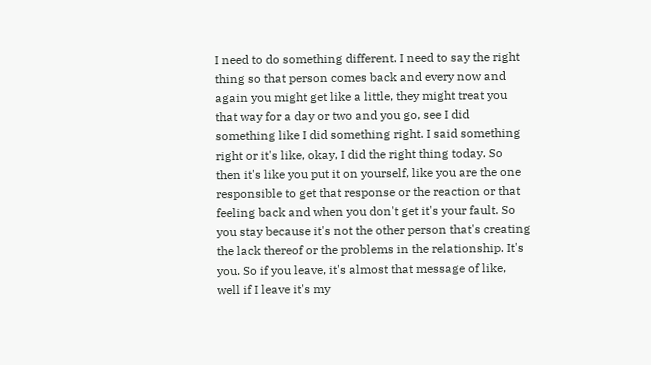I need to do something different. I need to say the right thing so that person comes back and every now and again you might get like a little, they might treat you that way for a day or two and you go, see I did something like I did something right. I said something right or it's like, okay, I did the right thing today. So then it's like you put it on yourself, like you are the one responsible to get that response or the reaction or that feeling back and when you don't get it's your fault. So you stay because it's not the other person that's creating the lack thereof or the problems in the relationship. It's you. So if you leave, it's almost that message of like, well if I leave it's my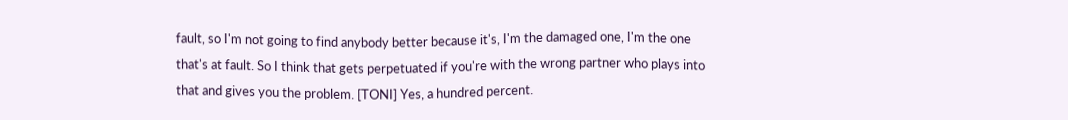fault, so I'm not going to find anybody better because it's, I'm the damaged one, I'm the one that's at fault. So I think that gets perpetuated if you're with the wrong partner who plays into that and gives you the problem. [TONI] Yes, a hundred percent.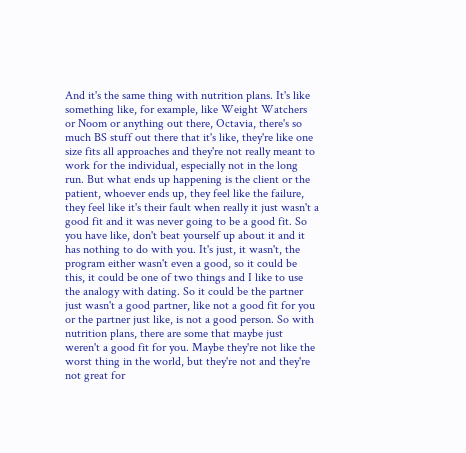And it's the same thing with nutrition plans. It's like something like, for example, like Weight Watchers or Noom or anything out there, Octavia, there's so much BS stuff out there that it's like, they're like one size fits all approaches and they're not really meant to work for the individual, especially not in the long run. But what ends up happening is the client or the patient, whoever ends up, they feel like the failure, they feel like it's their fault when really it just wasn't a good fit and it was never going to be a good fit. So you have like, don't beat yourself up about it and it has nothing to do with you. It's just, it wasn't, the program either wasn't even a good, so it could be this, it could be one of two things and I like to use the analogy with dating. So it could be the partner just wasn't a good partner, like not a good fit for you or the partner just like, is not a good person. So with nutrition plans, there are some that maybe just weren't a good fit for you. Maybe they're not like the worst thing in the world, but they're not and they're not great for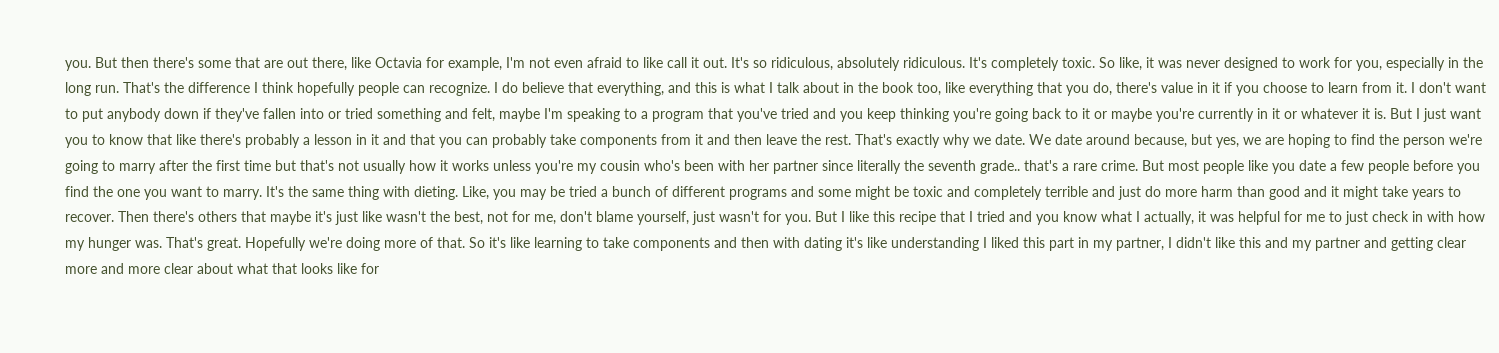you. But then there's some that are out there, like Octavia for example, I'm not even afraid to like call it out. It's so ridiculous, absolutely ridiculous. It's completely toxic. So like, it was never designed to work for you, especially in the long run. That's the difference I think hopefully people can recognize. I do believe that everything, and this is what I talk about in the book too, like everything that you do, there's value in it if you choose to learn from it. I don't want to put anybody down if they've fallen into or tried something and felt, maybe I'm speaking to a program that you've tried and you keep thinking you're going back to it or maybe you're currently in it or whatever it is. But I just want you to know that like there's probably a lesson in it and that you can probably take components from it and then leave the rest. That's exactly why we date. We date around because, but yes, we are hoping to find the person we're going to marry after the first time but that's not usually how it works unless you're my cousin who's been with her partner since literally the seventh grade.. that's a rare crime. But most people like you date a few people before you find the one you want to marry. It's the same thing with dieting. Like, you may be tried a bunch of different programs and some might be toxic and completely terrible and just do more harm than good and it might take years to recover. Then there's others that maybe it's just like wasn't the best, not for me, don't blame yourself, just wasn't for you. But I like this recipe that I tried and you know what I actually, it was helpful for me to just check in with how my hunger was. That's great. Hopefully we're doing more of that. So it's like learning to take components and then with dating it's like understanding I liked this part in my partner, I didn't like this and my partner and getting clear more and more clear about what that looks like for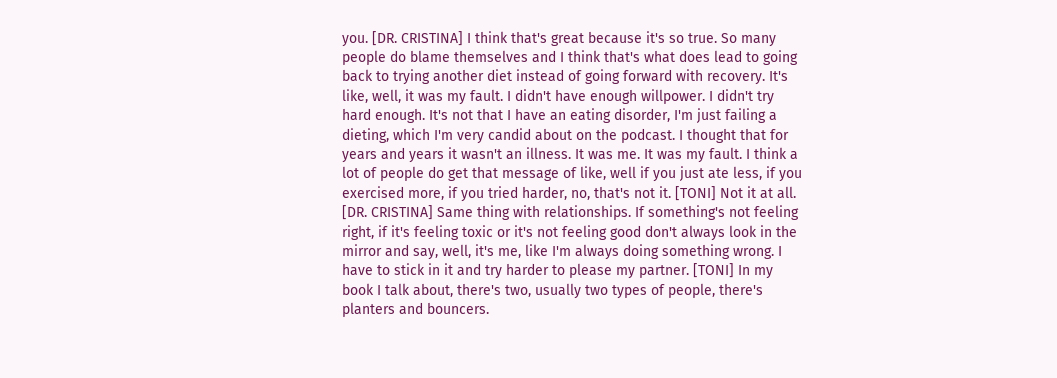you. [DR. CRISTINA] I think that's great because it's so true. So many people do blame themselves and I think that's what does lead to going back to trying another diet instead of going forward with recovery. It's like, well, it was my fault. I didn't have enough willpower. I didn't try hard enough. It's not that I have an eating disorder, I'm just failing a dieting, which I'm very candid about on the podcast. I thought that for years and years it wasn't an illness. It was me. It was my fault. I think a lot of people do get that message of like, well if you just ate less, if you exercised more, if you tried harder, no, that's not it. [TONI] Not it at all. [DR. CRISTINA] Same thing with relationships. If something's not feeling right, if it's feeling toxic or it's not feeling good don't always look in the mirror and say, well, it's me, like I'm always doing something wrong. I have to stick in it and try harder to please my partner. [TONI] In my book I talk about, there's two, usually two types of people, there's planters and bouncers.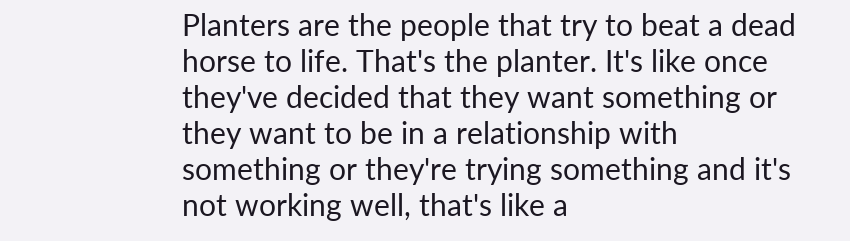Planters are the people that try to beat a dead horse to life. That's the planter. It's like once they've decided that they want something or they want to be in a relationship with something or they're trying something and it's not working well, that's like a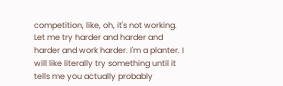competition, like, oh, it's not working. Let me try harder and harder and harder and work harder. I'm a planter. I will like literally try something until it tells me you actually probably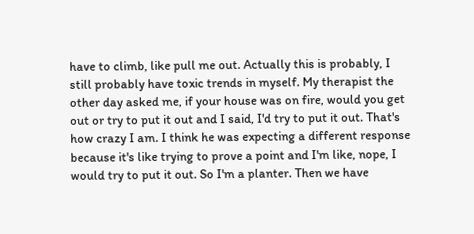have to climb, like pull me out. Actually this is probably, I still probably have toxic trends in myself. My therapist the other day asked me, if your house was on fire, would you get out or try to put it out and I said, I'd try to put it out. That's how crazy I am. I think he was expecting a different response because it's like trying to prove a point and I'm like, nope, I would try to put it out. So I'm a planter. Then we have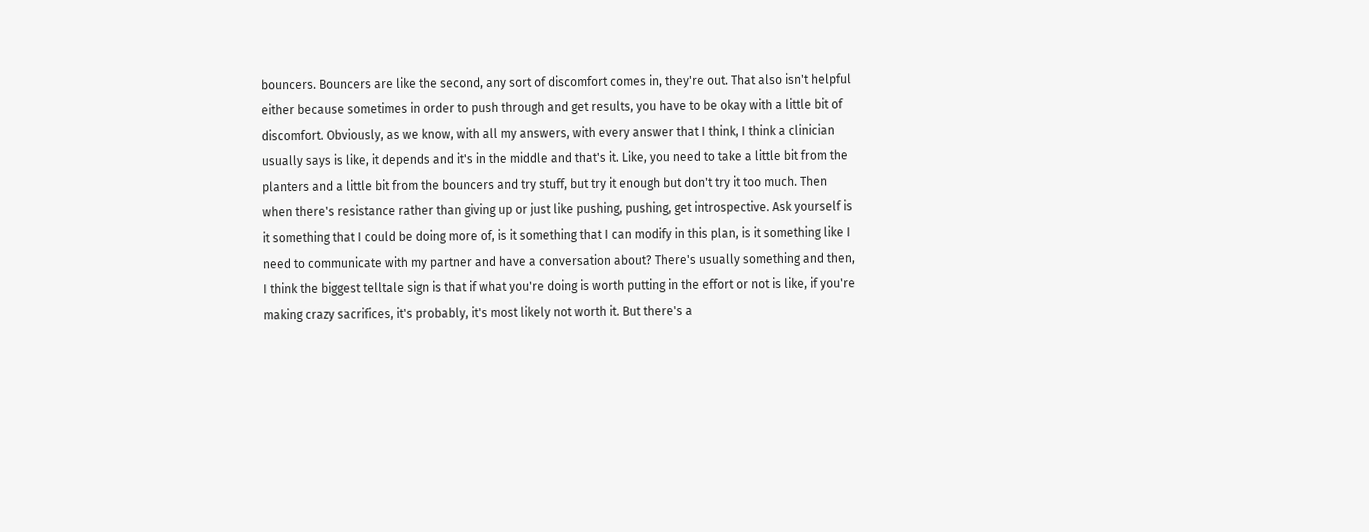bouncers. Bouncers are like the second, any sort of discomfort comes in, they're out. That also isn't helpful either because sometimes in order to push through and get results, you have to be okay with a little bit of discomfort. Obviously, as we know, with all my answers, with every answer that I think, I think a clinician usually says is like, it depends and it's in the middle and that's it. Like, you need to take a little bit from the planters and a little bit from the bouncers and try stuff, but try it enough but don't try it too much. Then when there's resistance rather than giving up or just like pushing, pushing, get introspective. Ask yourself is it something that I could be doing more of, is it something that I can modify in this plan, is it something like I need to communicate with my partner and have a conversation about? There's usually something and then, I think the biggest telltale sign is that if what you're doing is worth putting in the effort or not is like, if you're making crazy sacrifices, it's probably, it's most likely not worth it. But there's a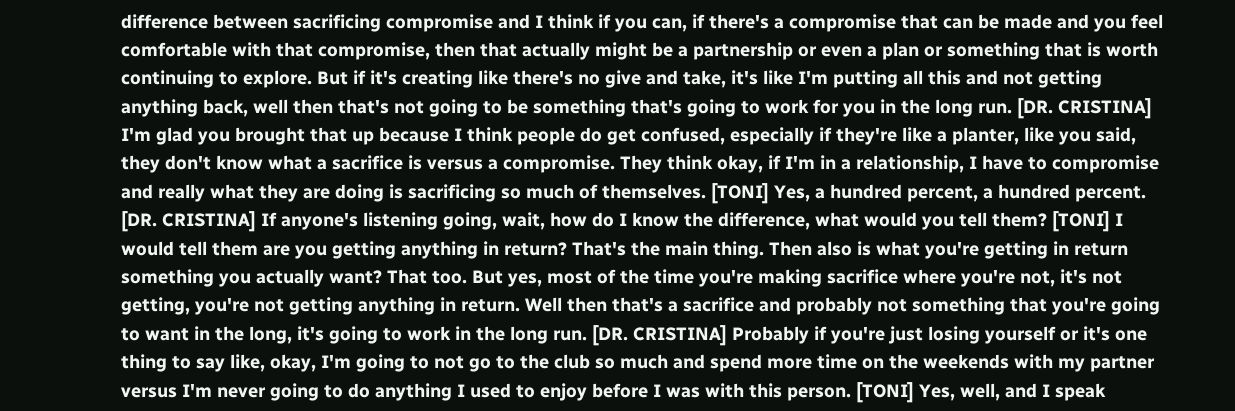difference between sacrificing compromise and I think if you can, if there's a compromise that can be made and you feel comfortable with that compromise, then that actually might be a partnership or even a plan or something that is worth continuing to explore. But if it's creating like there's no give and take, it's like I'm putting all this and not getting anything back, well then that's not going to be something that's going to work for you in the long run. [DR. CRISTINA] I'm glad you brought that up because I think people do get confused, especially if they're like a planter, like you said, they don't know what a sacrifice is versus a compromise. They think okay, if I'm in a relationship, I have to compromise and really what they are doing is sacrificing so much of themselves. [TONI] Yes, a hundred percent, a hundred percent. [DR. CRISTINA] If anyone's listening going, wait, how do I know the difference, what would you tell them? [TONI] I would tell them are you getting anything in return? That's the main thing. Then also is what you're getting in return something you actually want? That too. But yes, most of the time you're making sacrifice where you're not, it's not getting, you're not getting anything in return. Well then that's a sacrifice and probably not something that you're going to want in the long, it's going to work in the long run. [DR. CRISTINA] Probably if you're just losing yourself or it's one thing to say like, okay, I'm going to not go to the club so much and spend more time on the weekends with my partner versus I'm never going to do anything I used to enjoy before I was with this person. [TONI] Yes, well, and I speak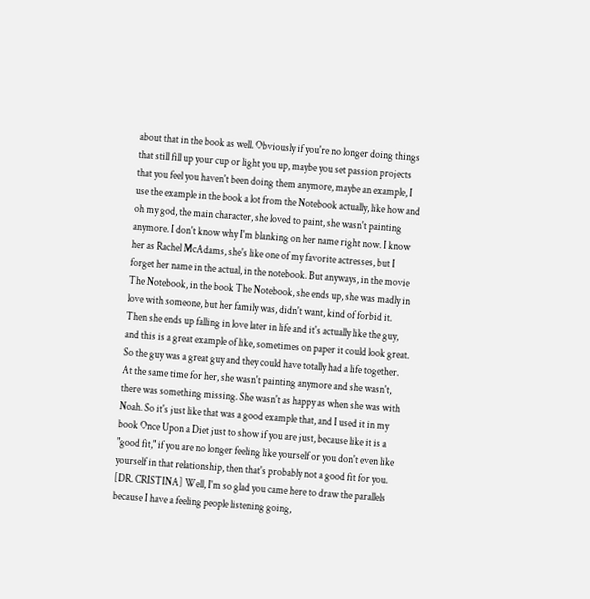about that in the book as well. Obviously if you're no longer doing things that still fill up your cup or light you up, maybe you set passion projects that you feel you haven't been doing them anymore, maybe an example, I use the example in the book a lot from the Notebook actually, like how and oh my god, the main character, she loved to paint, she wasn't painting anymore. I don't know why I'm blanking on her name right now. I know her as Rachel McAdams, she's like one of my favorite actresses, but I forget her name in the actual, in the notebook. But anyways, in the movie The Notebook, in the book The Notebook, she ends up, she was madly in love with someone, but her family was, didn't want, kind of forbid it. Then she ends up falling in love later in life and it's actually like the guy, and this is a great example of like, sometimes on paper it could look great. So the guy was a great guy and they could have totally had a life together. At the same time for her, she wasn't painting anymore and she wasn't, there was something missing. She wasn't as happy as when she was with Noah. So it's just like that was a good example that, and I used it in my book Once Upon a Diet just to show if you are just, because like it is a "good fit," if you are no longer feeling like yourself or you don't even like yourself in that relationship, then that's probably not a good fit for you. [DR. CRISTINA] Well, I'm so glad you came here to draw the parallels because I have a feeling people listening going,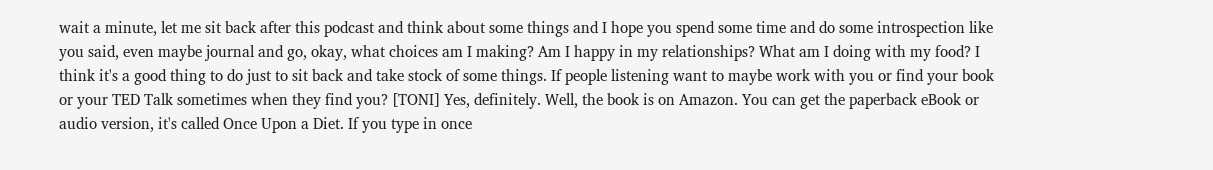wait a minute, let me sit back after this podcast and think about some things and I hope you spend some time and do some introspection like you said, even maybe journal and go, okay, what choices am I making? Am I happy in my relationships? What am I doing with my food? I think it's a good thing to do just to sit back and take stock of some things. If people listening want to maybe work with you or find your book or your TED Talk sometimes when they find you? [TONI] Yes, definitely. Well, the book is on Amazon. You can get the paperback eBook or audio version, it's called Once Upon a Diet. If you type in once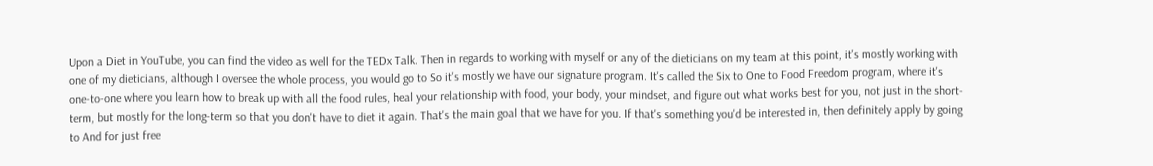Upon a Diet in YouTube, you can find the video as well for the TEDx Talk. Then in regards to working with myself or any of the dieticians on my team at this point, it's mostly working with one of my dieticians, although I oversee the whole process, you would go to So it's mostly we have our signature program. It's called the Six to One to Food Freedom program, where it's one-to-one where you learn how to break up with all the food rules, heal your relationship with food, your body, your mindset, and figure out what works best for you, not just in the short-term, but mostly for the long-term so that you don't have to diet it again. That's the main goal that we have for you. If that's something you'd be interested in, then definitely apply by going to And for just free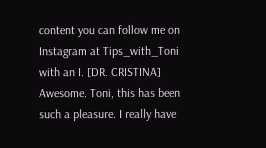content you can follow me on Instagram at Tips_with_Toni with an I. [DR. CRISTINA] Awesome. Toni, this has been such a pleasure. I really have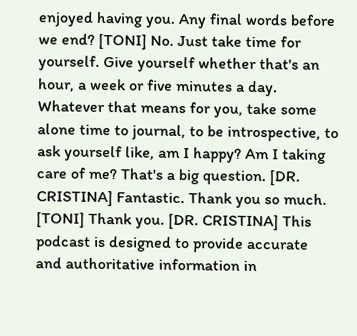enjoyed having you. Any final words before we end? [TONI] No. Just take time for yourself. Give yourself whether that's an hour, a week or five minutes a day. Whatever that means for you, take some alone time to journal, to be introspective, to ask yourself like, am I happy? Am I taking care of me? That's a big question. [DR. CRISTINA] Fantastic. Thank you so much. [TONI] Thank you. [DR. CRISTINA] This podcast is designed to provide accurate and authoritative information in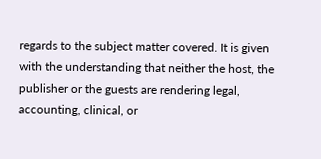regards to the subject matter covered. It is given with the understanding that neither the host, the publisher or the guests are rendering legal, accounting, clinical, or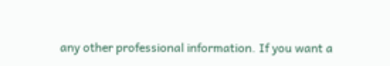any other professional information. If you want a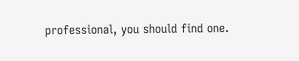professional, you should find one.